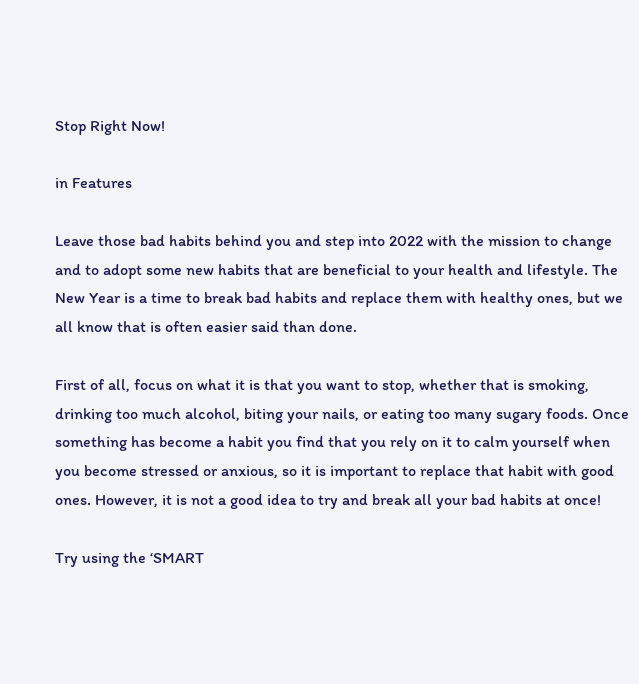Stop Right Now!

in Features

Leave those bad habits behind you and step into 2022 with the mission to change and to adopt some new habits that are beneficial to your health and lifestyle. The New Year is a time to break bad habits and replace them with healthy ones, but we all know that is often easier said than done.

First of all, focus on what it is that you want to stop, whether that is smoking, drinking too much alcohol, biting your nails, or eating too many sugary foods. Once something has become a habit you find that you rely on it to calm yourself when you become stressed or anxious, so it is important to replace that habit with good ones. However, it is not a good idea to try and break all your bad habits at once!

Try using the ‘SMART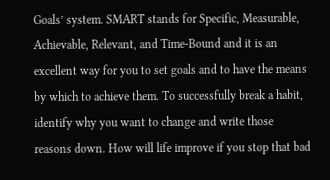Goals’ system. SMART stands for Specific, Measurable, Achievable, Relevant, and Time-Bound and it is an excellent way for you to set goals and to have the means by which to achieve them. To successfully break a habit, identify why you want to change and write those reasons down. How will life improve if you stop that bad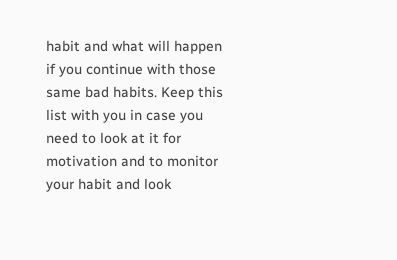habit and what will happen if you continue with those same bad habits. Keep this list with you in case you need to look at it for motivation and to monitor your habit and look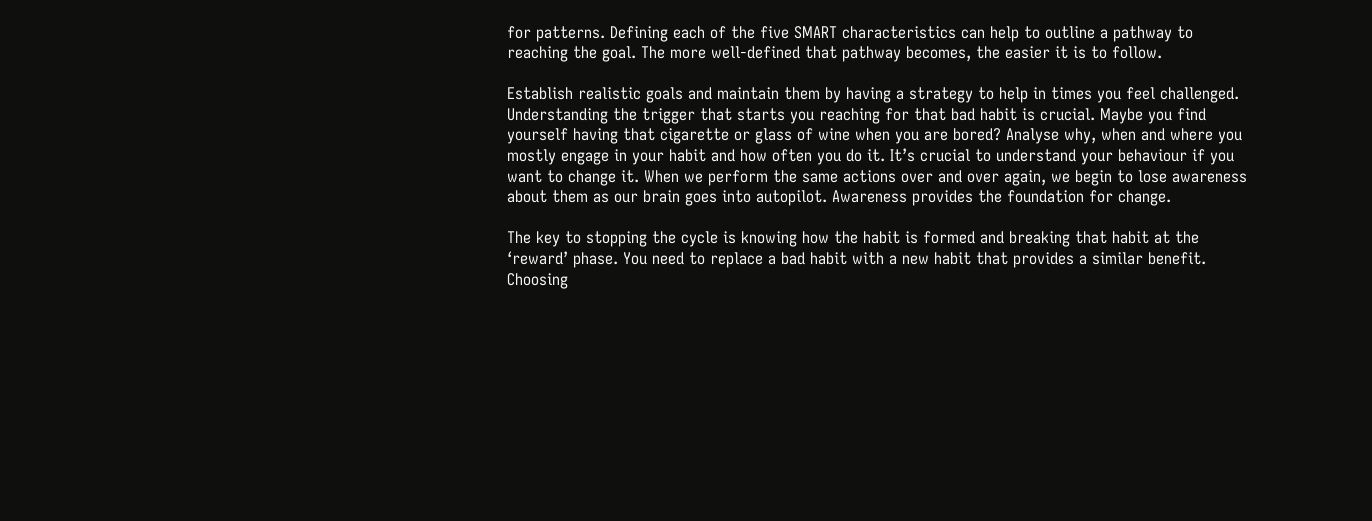for patterns. Defining each of the five SMART characteristics can help to outline a pathway to reaching the goal. The more well-defined that pathway becomes, the easier it is to follow.

Establish realistic goals and maintain them by having a strategy to help in times you feel challenged. Understanding the trigger that starts you reaching for that bad habit is crucial. Maybe you find yourself having that cigarette or glass of wine when you are bored? Analyse why, when and where you mostly engage in your habit and how often you do it. It’s crucial to understand your behaviour if you want to change it. When we perform the same actions over and over again, we begin to lose awareness about them as our brain goes into autopilot. Awareness provides the foundation for change.

The key to stopping the cycle is knowing how the habit is formed and breaking that habit at the ‘reward’ phase. You need to replace a bad habit with a new habit that provides a similar benefit. Choosing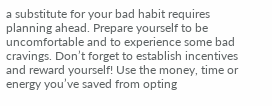a substitute for your bad habit requires planning ahead. Prepare yourself to be uncomfortable and to experience some bad cravings. Don’t forget to establish incentives and reward yourself! Use the money, time or energy you’ve saved from opting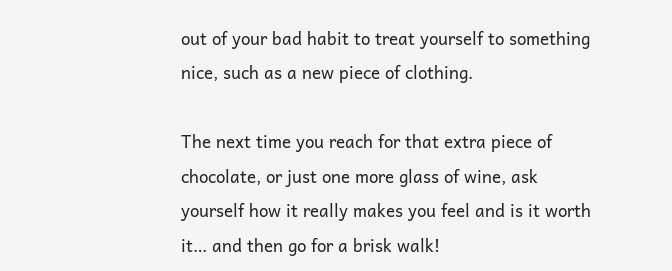out of your bad habit to treat yourself to something nice, such as a new piece of clothing.

The next time you reach for that extra piece of chocolate, or just one more glass of wine, ask yourself how it really makes you feel and is it worth it… and then go for a brisk walk!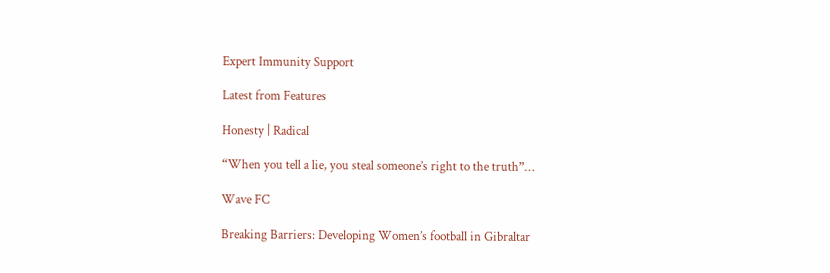Expert Immunity Support

Latest from Features

Honesty | Radical

“When you tell a lie, you steal someone’s right to the truth”…

Wave FC

Breaking Barriers: Developing Women’s football in Gibraltar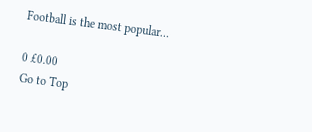Football is the most popular…

0 £0.00
Go to Top